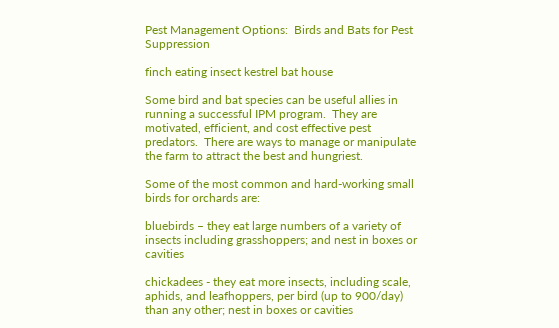Pest Management Options:  Birds and Bats for Pest Suppression

finch eating insect kestrel bat house

Some bird and bat species can be useful allies in running a successful IPM program.  They are motivated, efficient, and cost effective pest predators.  There are ways to manage or manipulate the farm to attract the best and hungriest.

Some of the most common and hard-working small birds for orchards are:

bluebirds – they eat large numbers of a variety of insects including grasshoppers; and nest in boxes or cavities

chickadees - they eat more insects, including scale, aphids, and leafhoppers, per bird (up to 900/day) than any other; nest in boxes or cavities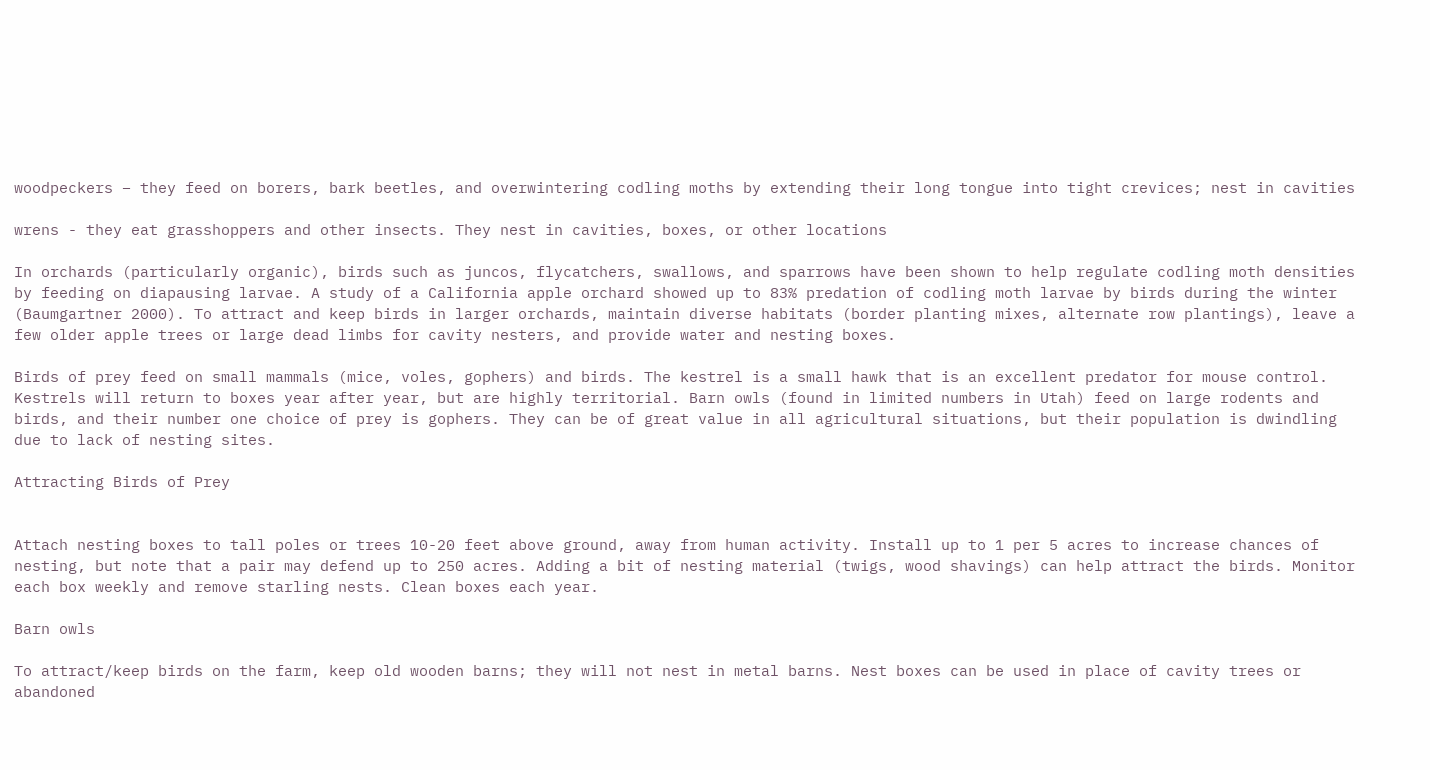woodpeckers – they feed on borers, bark beetles, and overwintering codling moths by extending their long tongue into tight crevices; nest in cavities

wrens - they eat grasshoppers and other insects. They nest in cavities, boxes, or other locations

In orchards (particularly organic), birds such as juncos, flycatchers, swallows, and sparrows have been shown to help regulate codling moth densities by feeding on diapausing larvae. A study of a California apple orchard showed up to 83% predation of codling moth larvae by birds during the winter (Baumgartner 2000). To attract and keep birds in larger orchards, maintain diverse habitats (border planting mixes, alternate row plantings), leave a few older apple trees or large dead limbs for cavity nesters, and provide water and nesting boxes.

Birds of prey feed on small mammals (mice, voles, gophers) and birds. The kestrel is a small hawk that is an excellent predator for mouse control. Kestrels will return to boxes year after year, but are highly territorial. Barn owls (found in limited numbers in Utah) feed on large rodents and birds, and their number one choice of prey is gophers. They can be of great value in all agricultural situations, but their population is dwindling due to lack of nesting sites.

Attracting Birds of Prey


Attach nesting boxes to tall poles or trees 10-20 feet above ground, away from human activity. Install up to 1 per 5 acres to increase chances of nesting, but note that a pair may defend up to 250 acres. Adding a bit of nesting material (twigs, wood shavings) can help attract the birds. Monitor each box weekly and remove starling nests. Clean boxes each year.

Barn owls

To attract/keep birds on the farm, keep old wooden barns; they will not nest in metal barns. Nest boxes can be used in place of cavity trees or abandoned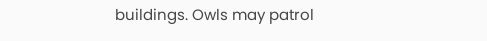buildings. Owls may patrol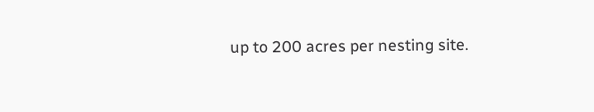up to 200 acres per nesting site.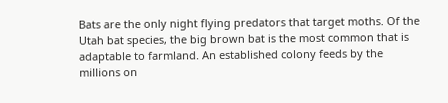Bats are the only night flying predators that target moths. Of the Utah bat species, the big brown bat is the most common that is adaptable to farmland. An established colony feeds by the millions on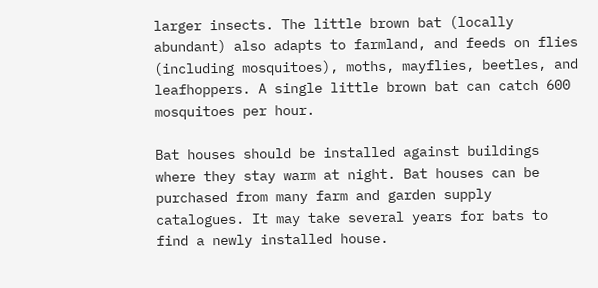larger insects. The little brown bat (locally abundant) also adapts to farmland, and feeds on flies (including mosquitoes), moths, mayflies, beetles, and leafhoppers. A single little brown bat can catch 600 mosquitoes per hour.

Bat houses should be installed against buildings where they stay warm at night. Bat houses can be purchased from many farm and garden supply catalogues. It may take several years for bats to find a newly installed house.